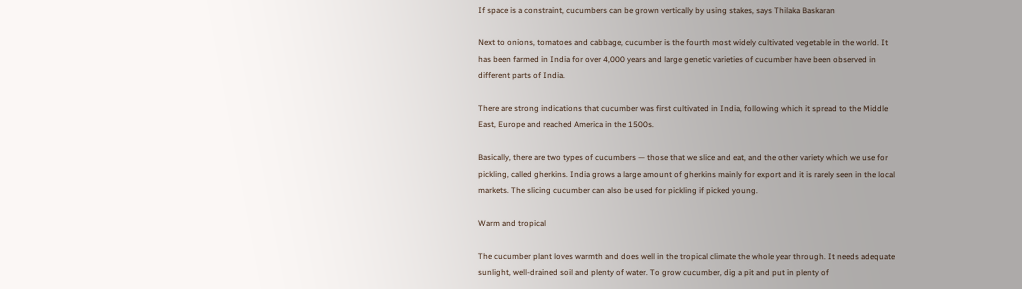If space is a constraint, cucumbers can be grown vertically by using stakes, says Thilaka Baskaran

Next to onions, tomatoes and cabbage, cucumber is the fourth most widely cultivated vegetable in the world. It has been farmed in India for over 4,000 years and large genetic varieties of cucumber have been observed in different parts of India.

There are strong indications that cucumber was first cultivated in India, following which it spread to the Middle East, Europe and reached America in the 1500s.

Basically, there are two types of cucumbers — those that we slice and eat, and the other variety which we use for pickling, called gherkins. India grows a large amount of gherkins mainly for export and it is rarely seen in the local markets. The slicing cucumber can also be used for pickling if picked young.

Warm and tropical

The cucumber plant loves warmth and does well in the tropical climate the whole year through. It needs adequate sunlight, well-drained soil and plenty of water. To grow cucumber, dig a pit and put in plenty of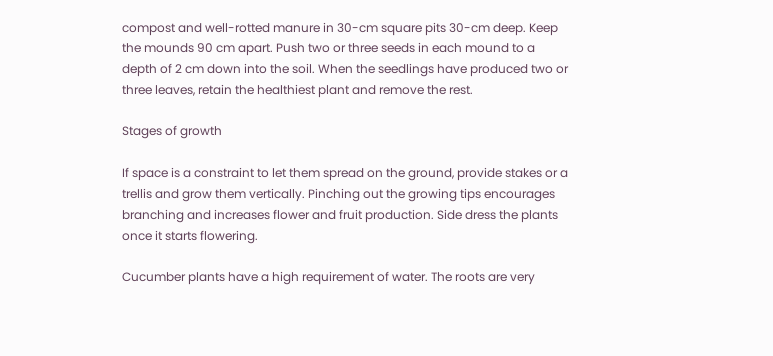compost and well-rotted manure in 30-cm square pits 30-cm deep. Keep the mounds 90 cm apart. Push two or three seeds in each mound to a depth of 2 cm down into the soil. When the seedlings have produced two or three leaves, retain the healthiest plant and remove the rest.

Stages of growth

If space is a constraint to let them spread on the ground, provide stakes or a trellis and grow them vertically. Pinching out the growing tips encourages branching and increases flower and fruit production. Side dress the plants once it starts flowering.

Cucumber plants have a high requirement of water. The roots are very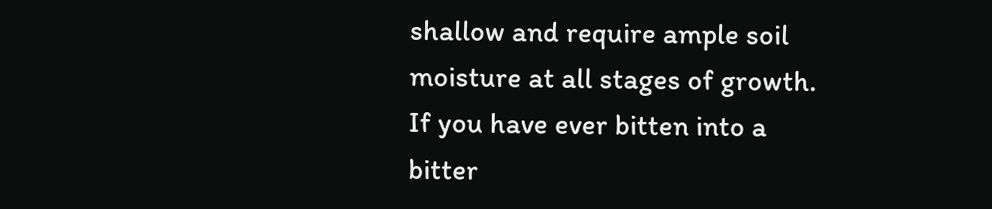shallow and require ample soil moisture at all stages of growth. If you have ever bitten into a bitter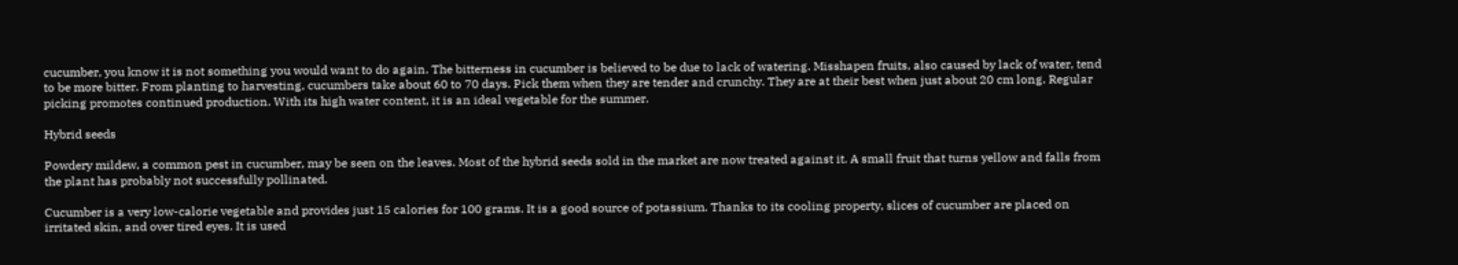cucumber, you know it is not something you would want to do again. The bitterness in cucumber is believed to be due to lack of watering. Misshapen fruits, also caused by lack of water, tend to be more bitter. From planting to harvesting, cucumbers take about 60 to 70 days. Pick them when they are tender and crunchy. They are at their best when just about 20 cm long. Regular picking promotes continued production. With its high water content, it is an ideal vegetable for the summer.

Hybrid seeds

Powdery mildew, a common pest in cucumber, may be seen on the leaves. Most of the hybrid seeds sold in the market are now treated against it. A small fruit that turns yellow and falls from the plant has probably not successfully pollinated.

Cucumber is a very low-calorie vegetable and provides just 15 calories for 100 grams. It is a good source of potassium. Thanks to its cooling property, slices of cucumber are placed on irritated skin, and over tired eyes. It is used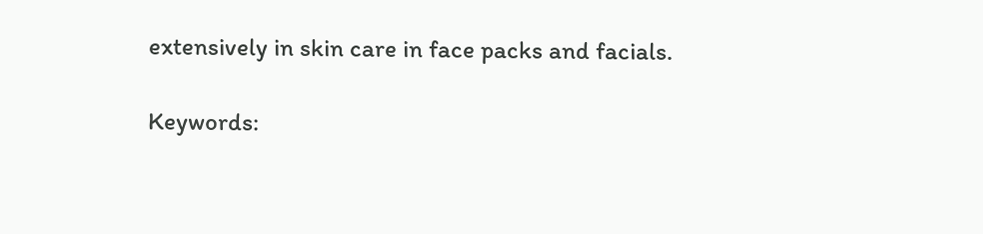extensively in skin care in face packs and facials.

Keywords: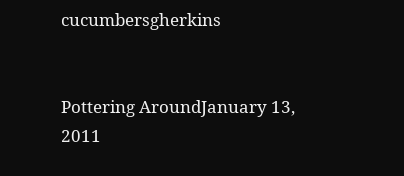cucumbersgherkins


Pottering AroundJanuary 13, 2011